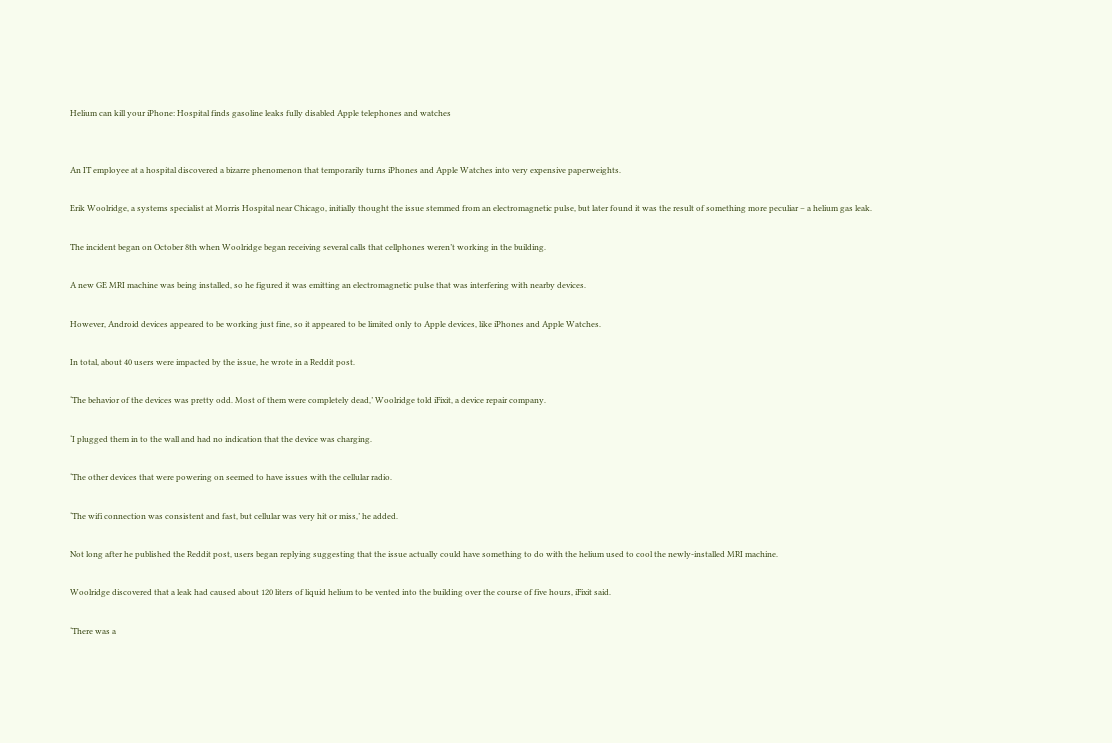Helium can kill your iPhone: Hospital finds gasoline leaks fully disabled Apple telephones and watches


An IT employee at a hospital discovered a bizarre phenomenon that temporarily turns iPhones and Apple Watches into very expensive paperweights.

Erik Woolridge, a systems specialist at Morris Hospital near Chicago, initially thought the issue stemmed from an electromagnetic pulse, but later found it was the result of something more peculiar – a helium gas leak.

The incident began on October 8th when Woolridge began receiving several calls that cellphones weren’t working in the building.

A new GE MRI machine was being installed, so he figured it was emitting an electromagnetic pulse that was interfering with nearby devices.

However, Android devices appeared to be working just fine, so it appeared to be limited only to Apple devices, like iPhones and Apple Watches.

In total, about 40 users were impacted by the issue, he wrote in a Reddit post.

‘The behavior of the devices was pretty odd. Most of them were completely dead,’ Woolridge told iFixit, a device repair company.

‘I plugged them in to the wall and had no indication that the device was charging.

‘The other devices that were powering on seemed to have issues with the cellular radio.

‘The wifi connection was consistent and fast, but cellular was very hit or miss,’ he added.

Not long after he published the Reddit post, users began replying suggesting that the issue actually could have something to do with the helium used to cool the newly-installed MRI machine.

Woolridge discovered that a leak had caused about 120 liters of liquid helium to be vented into the building over the course of five hours, iFixit said.

‘There was a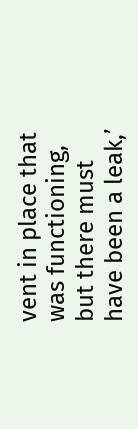vent in place that was functioning, but there must have been a leak,’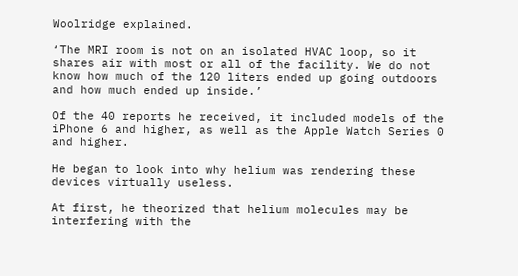Woolridge explained.

‘The MRI room is not on an isolated HVAC loop, so it shares air with most or all of the facility. We do not know how much of the 120 liters ended up going outdoors and how much ended up inside.’

Of the 40 reports he received, it included models of the iPhone 6 and higher, as well as the Apple Watch Series 0 and higher.

He began to look into why helium was rendering these devices virtually useless.

At first, he theorized that helium molecules may be interfering with the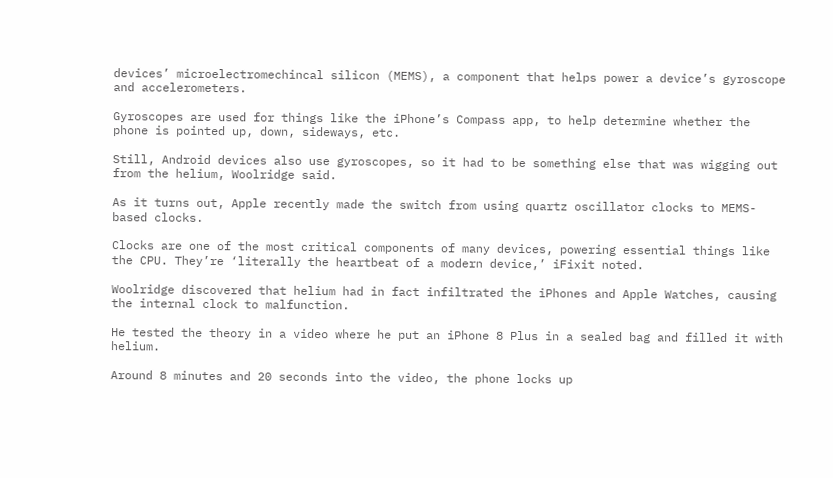devices’ microelectromechincal silicon (MEMS), a component that helps power a device’s gyroscope and accelerometers.

Gyroscopes are used for things like the iPhone’s Compass app, to help determine whether the phone is pointed up, down, sideways, etc.

Still, Android devices also use gyroscopes, so it had to be something else that was wigging out from the helium, Woolridge said.

As it turns out, Apple recently made the switch from using quartz oscillator clocks to MEMS-based clocks.

Clocks are one of the most critical components of many devices, powering essential things like the CPU. They’re ‘literally the heartbeat of a modern device,’ iFixit noted.

Woolridge discovered that helium had in fact infiltrated the iPhones and Apple Watches, causing the internal clock to malfunction.

He tested the theory in a video where he put an iPhone 8 Plus in a sealed bag and filled it with helium.

Around 8 minutes and 20 seconds into the video, the phone locks up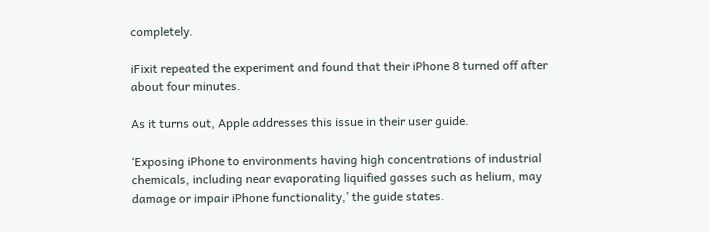completely.

iFixit repeated the experiment and found that their iPhone 8 turned off after about four minutes.

As it turns out, Apple addresses this issue in their user guide.

‘Exposing iPhone to environments having high concentrations of industrial chemicals, including near evaporating liquified gasses such as helium, may damage or impair iPhone functionality,’ the guide states.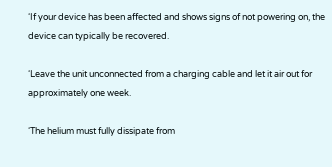‘If your device has been affected and shows signs of not powering on, the device can typically be recovered.

‘Leave the unit unconnected from a charging cable and let it air out for approximately one week.

‘The helium must fully dissipate from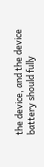the device, and the device battery should fully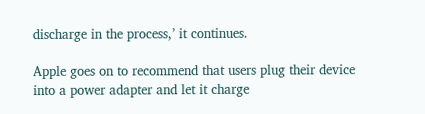discharge in the process,’ it continues.

Apple goes on to recommend that users plug their device into a power adapter and let it charge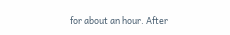for about an hour. After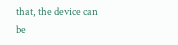that, the device can be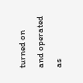turned on and operated as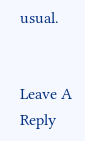usual.


Leave A Reply